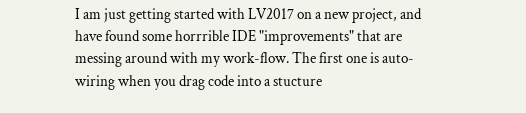I am just getting started with LV2017 on a new project, and have found some horrrible IDE "improvements" that are messing around with my work-flow. The first one is auto-wiring when you drag code into a stucture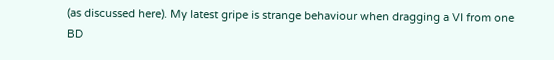(as discussed here). My latest gripe is strange behaviour when dragging a VI from one BD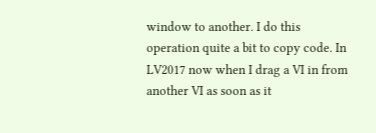window to another. I do this operation quite a bit to copy code. In LV2017 now when I drag a VI in from another VI as soon as it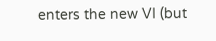enters the new VI (but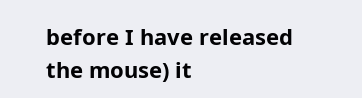before I have released the mouse) it